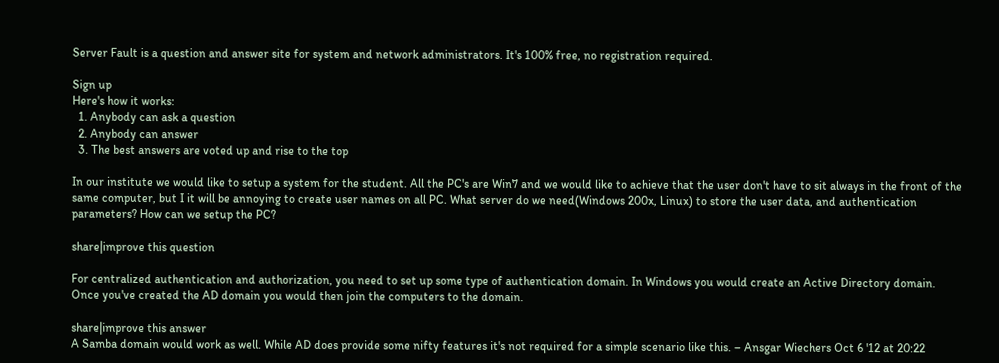Server Fault is a question and answer site for system and network administrators. It's 100% free, no registration required.

Sign up
Here's how it works:
  1. Anybody can ask a question
  2. Anybody can answer
  3. The best answers are voted up and rise to the top

In our institute we would like to setup a system for the student. All the PC's are Win7 and we would like to achieve that the user don't have to sit always in the front of the same computer, but I it will be annoying to create user names on all PC. What server do we need(Windows 200x, Linux) to store the user data, and authentication parameters? How can we setup the PC?

share|improve this question

For centralized authentication and authorization, you need to set up some type of authentication domain. In Windows you would create an Active Directory domain. Once you've created the AD domain you would then join the computers to the domain.

share|improve this answer
A Samba domain would work as well. While AD does provide some nifty features it's not required for a simple scenario like this. – Ansgar Wiechers Oct 6 '12 at 20:22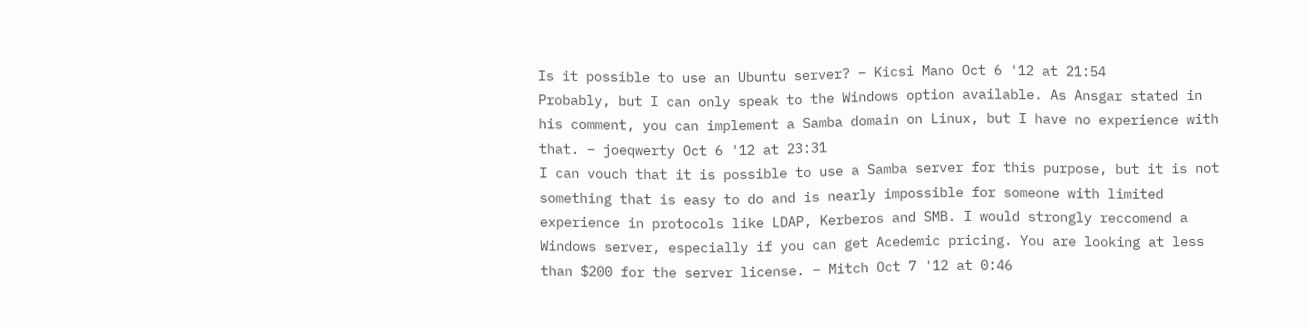Is it possible to use an Ubuntu server? – Kicsi Mano Oct 6 '12 at 21:54
Probably, but I can only speak to the Windows option available. As Ansgar stated in his comment, you can implement a Samba domain on Linux, but I have no experience with that. – joeqwerty Oct 6 '12 at 23:31
I can vouch that it is possible to use a Samba server for this purpose, but it is not something that is easy to do and is nearly impossible for someone with limited experience in protocols like LDAP, Kerberos and SMB. I would strongly reccomend a Windows server, especially if you can get Acedemic pricing. You are looking at less than $200 for the server license. – Mitch Oct 7 '12 at 0:46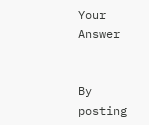Your Answer


By posting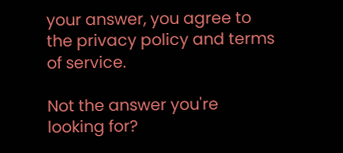your answer, you agree to the privacy policy and terms of service.

Not the answer you're looking for?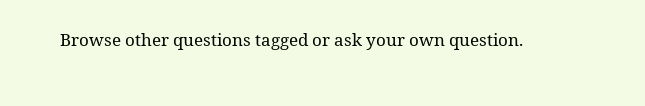Browse other questions tagged or ask your own question.